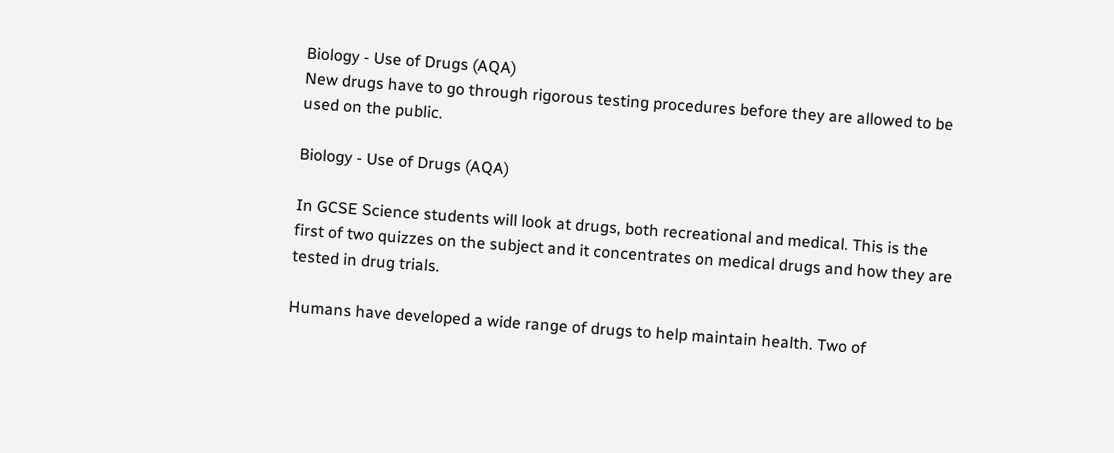Biology - Use of Drugs (AQA)
New drugs have to go through rigorous testing procedures before they are allowed to be used on the public.

Biology - Use of Drugs (AQA)

In GCSE Science students will look at drugs, both recreational and medical. This is the first of two quizzes on the subject and it concentrates on medical drugs and how they are tested in drug trials.

Humans have developed a wide range of drugs to help maintain health. Two of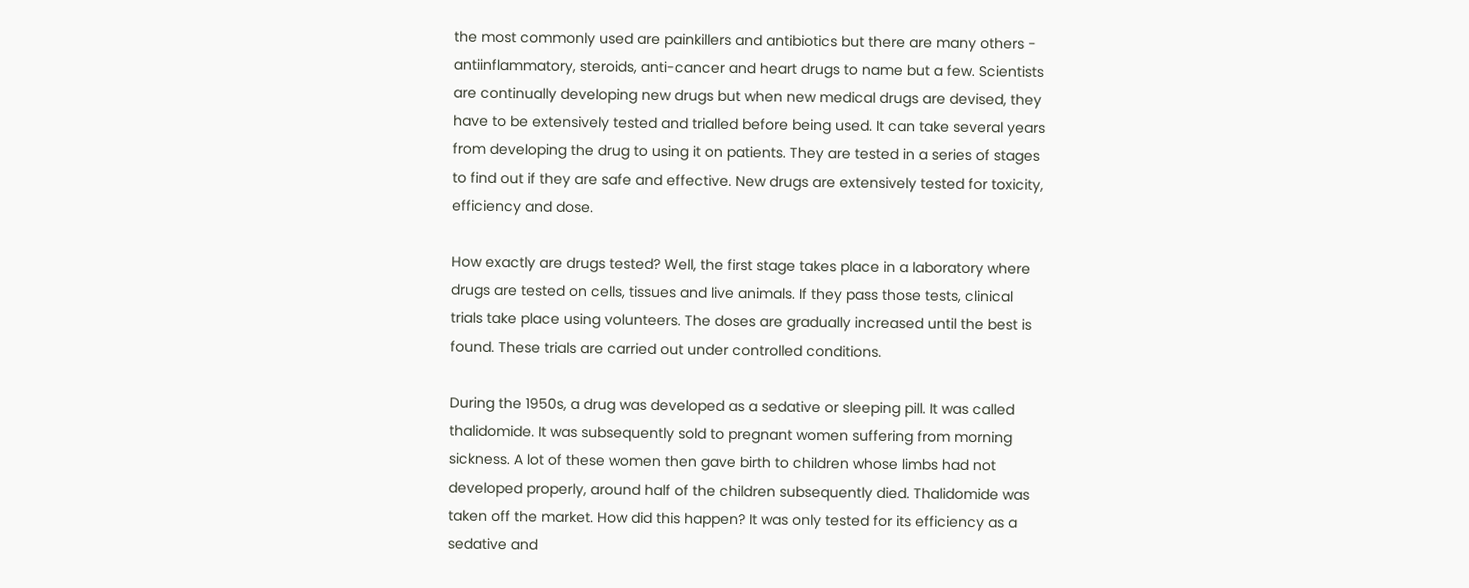the most commonly used are painkillers and antibiotics but there are many others - antiinflammatory, steroids, anti-cancer and heart drugs to name but a few. Scientists are continually developing new drugs but when new medical drugs are devised, they have to be extensively tested and trialled before being used. It can take several years from developing the drug to using it on patients. They are tested in a series of stages to find out if they are safe and effective. New drugs are extensively tested for toxicity, efficiency and dose.

How exactly are drugs tested? Well, the first stage takes place in a laboratory where drugs are tested on cells, tissues and live animals. If they pass those tests, clinical trials take place using volunteers. The doses are gradually increased until the best is found. These trials are carried out under controlled conditions.

During the 1950s, a drug was developed as a sedative or sleeping pill. It was called thalidomide. It was subsequently sold to pregnant women suffering from morning sickness. A lot of these women then gave birth to children whose limbs had not developed properly, around half of the children subsequently died. Thalidomide was taken off the market. How did this happen? It was only tested for its efficiency as a sedative and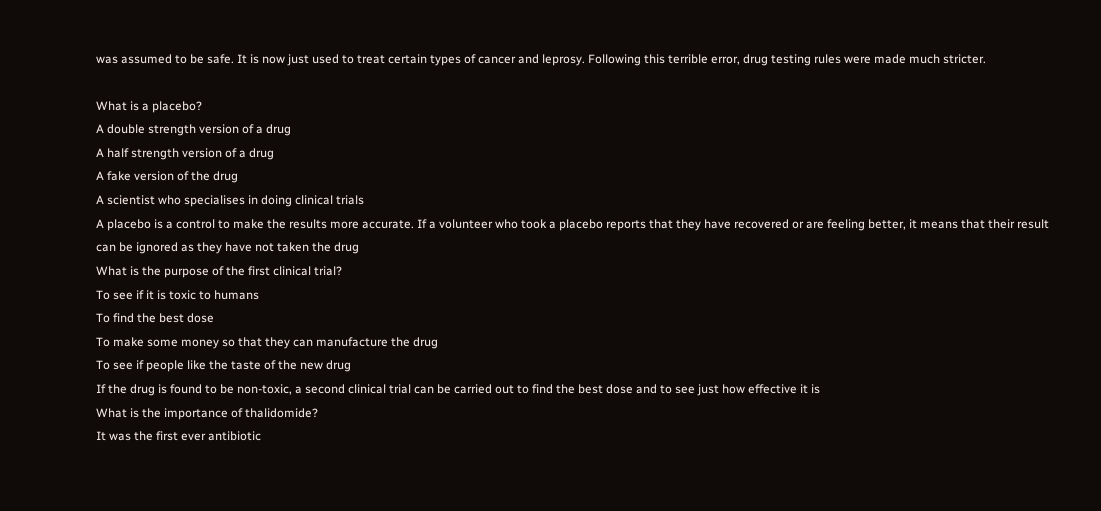was assumed to be safe. It is now just used to treat certain types of cancer and leprosy. Following this terrible error, drug testing rules were made much stricter.

What is a placebo?
A double strength version of a drug
A half strength version of a drug
A fake version of the drug
A scientist who specialises in doing clinical trials
A placebo is a control to make the results more accurate. If a volunteer who took a placebo reports that they have recovered or are feeling better, it means that their result can be ignored as they have not taken the drug
What is the purpose of the first clinical trial?
To see if it is toxic to humans
To find the best dose
To make some money so that they can manufacture the drug
To see if people like the taste of the new drug
If the drug is found to be non-toxic, a second clinical trial can be carried out to find the best dose and to see just how effective it is
What is the importance of thalidomide?
It was the first ever antibiotic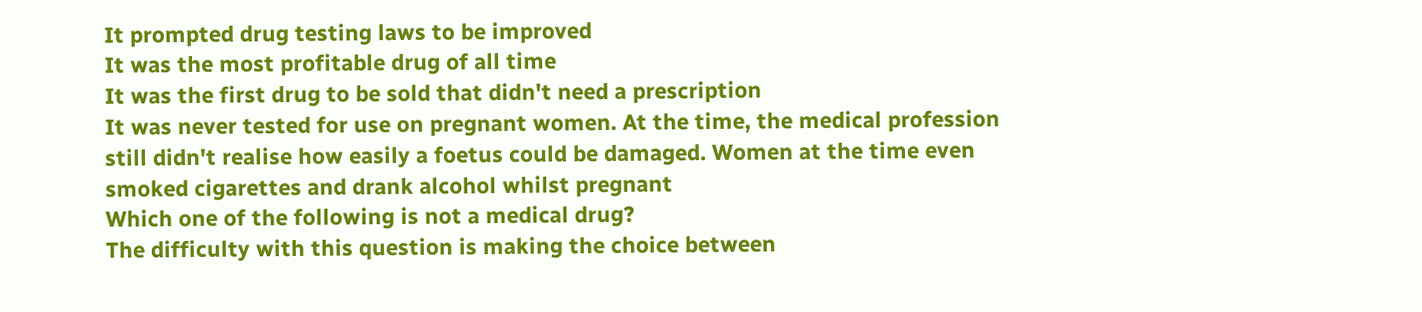It prompted drug testing laws to be improved
It was the most profitable drug of all time
It was the first drug to be sold that didn't need a prescription
It was never tested for use on pregnant women. At the time, the medical profession still didn't realise how easily a foetus could be damaged. Women at the time even smoked cigarettes and drank alcohol whilst pregnant
Which one of the following is not a medical drug?
The difficulty with this question is making the choice between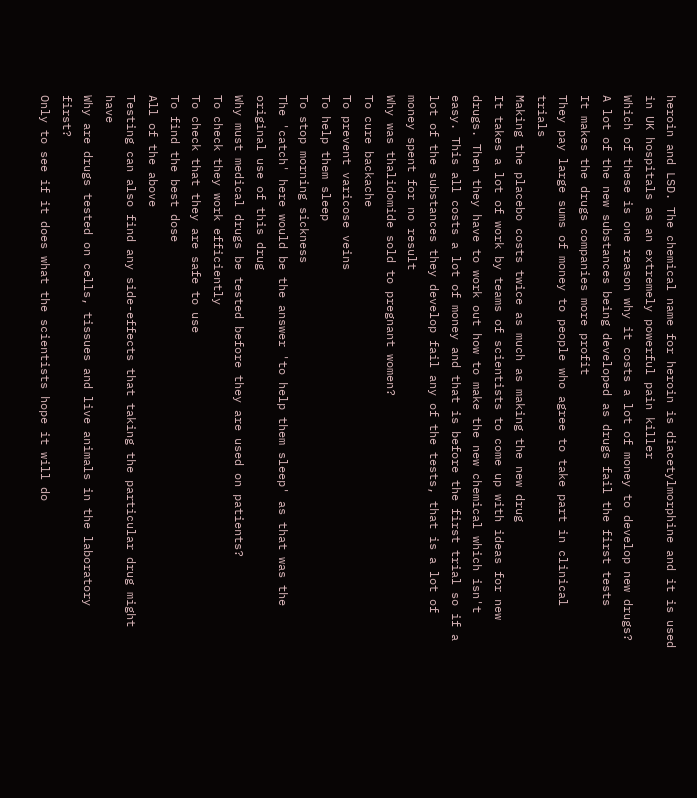heroin and LSD. The chemical name for heroin is diacetylmorphine and it is used in UK hospitals as an extremely powerful pain killer
Which of these is one reason why it costs a lot of money to develop new drugs?
A lot of the new substances being developed as drugs fail the first tests
It makes the drugs companies more profit
They pay large sums of money to people who agree to take part in clinical trials
Making the placebo costs twice as much as making the new drug
It takes a lot of work by teams of scientists to come up with ideas for new drugs. Then they have to work out how to make the new chemical which isn't easy. This all costs a lot of money and that is before the first trial so if a lot of the substances they develop fail any of the tests, that is a lot of money spent for no result
Why was thalidomide sold to pregnant women?
To cure backache
To prevent varicose veins
To help them sleep
To stop morning sickness
The 'catch' here would be the answer 'to help them sleep' as that was the original use of this drug
Why must medical drugs be tested before they are used on patients?
To check they work efficiently
To check that they are safe to use
To find the best dose
All of the above
Testing can also find any side-effects that taking the particular drug might have
Why are drugs tested on cells, tissues and live animals in the laboratory first?
Only to see if it does what the scientists hope it will do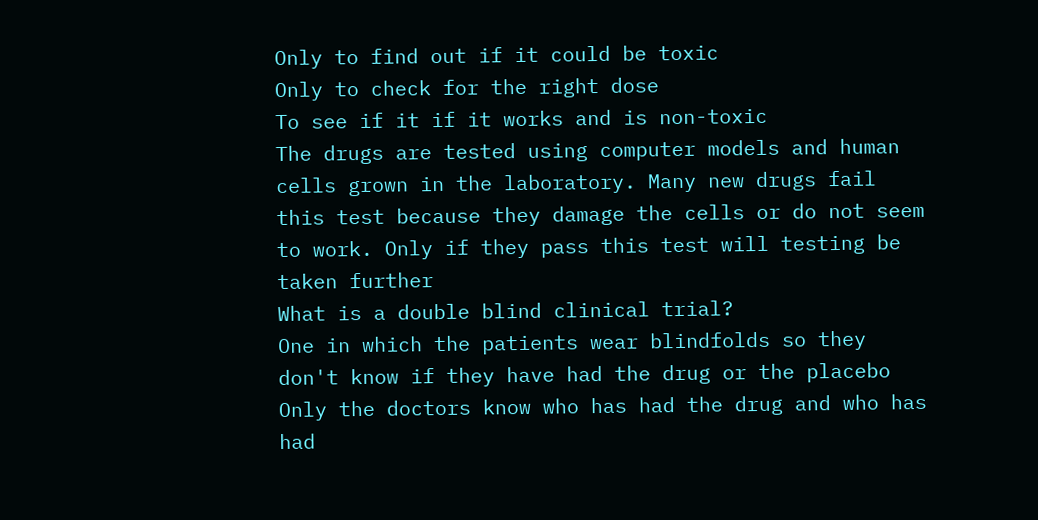Only to find out if it could be toxic
Only to check for the right dose
To see if it if it works and is non-toxic
The drugs are tested using computer models and human cells grown in the laboratory. Many new drugs fail this test because they damage the cells or do not seem to work. Only if they pass this test will testing be taken further
What is a double blind clinical trial?
One in which the patients wear blindfolds so they don't know if they have had the drug or the placebo
Only the doctors know who has had the drug and who has had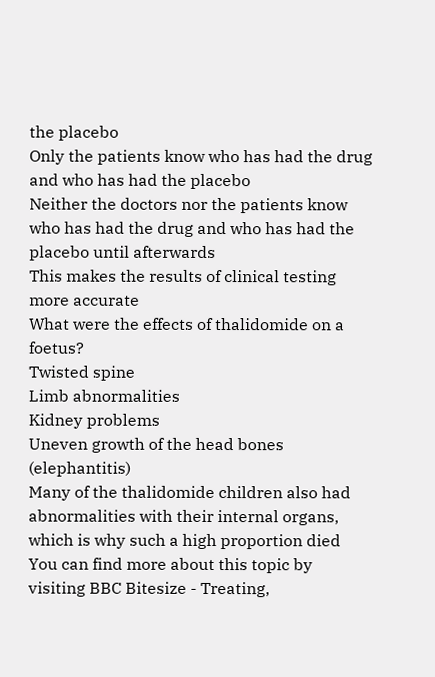the placebo
Only the patients know who has had the drug and who has had the placebo
Neither the doctors nor the patients know who has had the drug and who has had the placebo until afterwards
This makes the results of clinical testing more accurate
What were the effects of thalidomide on a foetus?
Twisted spine
Limb abnormalities
Kidney problems
Uneven growth of the head bones (elephantitis)
Many of the thalidomide children also had abnormalities with their internal organs, which is why such a high proportion died
You can find more about this topic by visiting BBC Bitesize - Treating,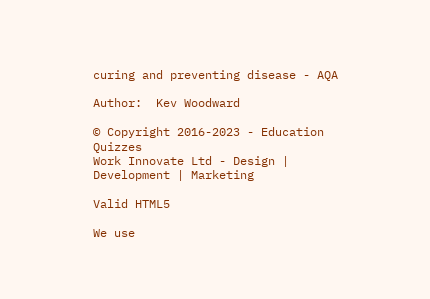curing and preventing disease - AQA

Author:  Kev Woodward

© Copyright 2016-2023 - Education Quizzes
Work Innovate Ltd - Design | Development | Marketing

Valid HTML5

We use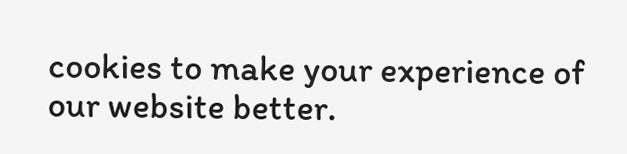cookies to make your experience of our website better.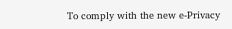To comply with the new e-Privacy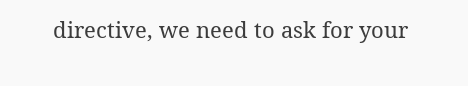directive, we need to ask for your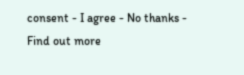consent - I agree - No thanks - Find out more